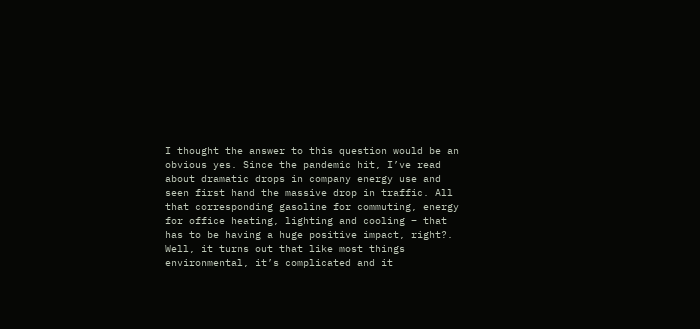I thought the answer to this question would be an obvious yes. Since the pandemic hit, I’ve read about dramatic drops in company energy use and seen first hand the massive drop in traffic. All that corresponding gasoline for commuting, energy for office heating, lighting and cooling – that has to be having a huge positive impact, right?. Well, it turns out that like most things environmental, it’s complicated and it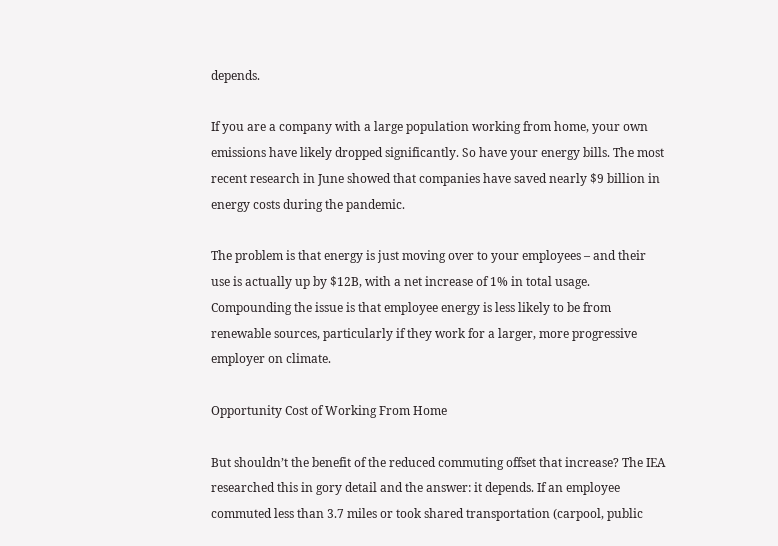depends.

If you are a company with a large population working from home, your own emissions have likely dropped significantly. So have your energy bills. The most recent research in June showed that companies have saved nearly $9 billion in energy costs during the pandemic.

The problem is that energy is just moving over to your employees – and their use is actually up by $12B, with a net increase of 1% in total usage. Compounding the issue is that employee energy is less likely to be from renewable sources, particularly if they work for a larger, more progressive employer on climate.

Opportunity Cost of Working From Home

But shouldn’t the benefit of the reduced commuting offset that increase? The IEA researched this in gory detail and the answer: it depends. If an employee commuted less than 3.7 miles or took shared transportation (carpool, public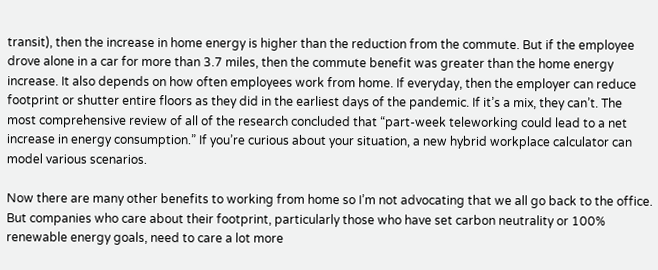transit), then the increase in home energy is higher than the reduction from the commute. But if the employee drove alone in a car for more than 3.7 miles, then the commute benefit was greater than the home energy increase. It also depends on how often employees work from home. If everyday, then the employer can reduce footprint or shutter entire floors as they did in the earliest days of the pandemic. If it’s a mix, they can’t. The most comprehensive review of all of the research concluded that “part-week teleworking could lead to a net increase in energy consumption.” If you’re curious about your situation, a new hybrid workplace calculator can model various scenarios.

Now there are many other benefits to working from home so I’m not advocating that we all go back to the office. But companies who care about their footprint, particularly those who have set carbon neutrality or 100% renewable energy goals, need to care a lot more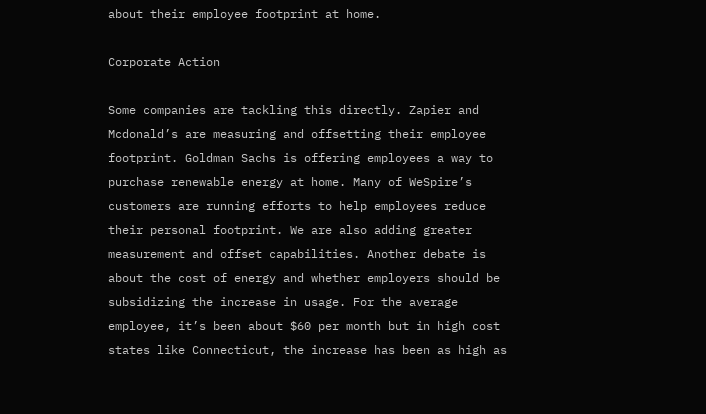about their employee footprint at home.

Corporate Action

Some companies are tackling this directly. Zapier and Mcdonald’s are measuring and offsetting their employee footprint. Goldman Sachs is offering employees a way to purchase renewable energy at home. Many of WeSpire’s customers are running efforts to help employees reduce their personal footprint. We are also adding greater measurement and offset capabilities. Another debate is about the cost of energy and whether employers should be subsidizing the increase in usage. For the average employee, it’s been about $60 per month but in high cost states like Connecticut, the increase has been as high as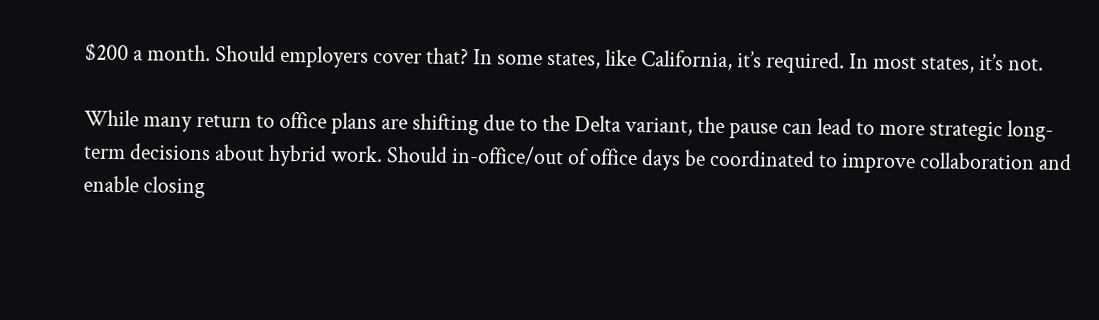$200 a month. Should employers cover that? In some states, like California, it’s required. In most states, it’s not.

While many return to office plans are shifting due to the Delta variant, the pause can lead to more strategic long-term decisions about hybrid work. Should in-office/out of office days be coordinated to improve collaboration and enable closing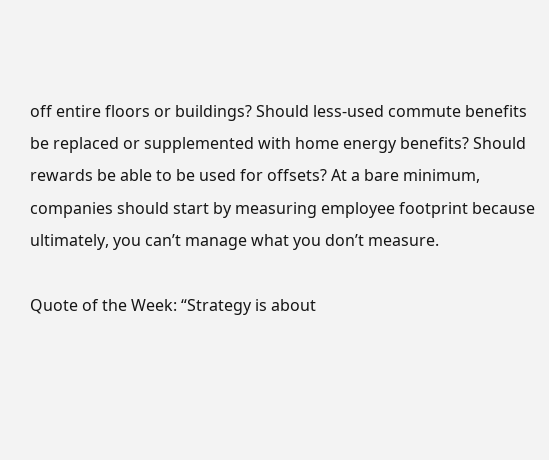off entire floors or buildings? Should less-used commute benefits be replaced or supplemented with home energy benefits? Should rewards be able to be used for offsets? At a bare minimum, companies should start by measuring employee footprint because ultimately, you can’t manage what you don’t measure.

Quote of the Week: “Strategy is about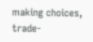making choices, trade-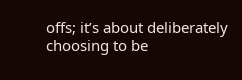offs; it’s about deliberately choosing to be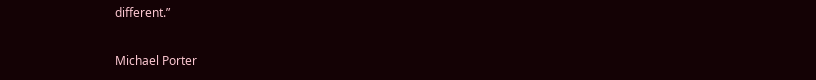different.”

Michael Porter